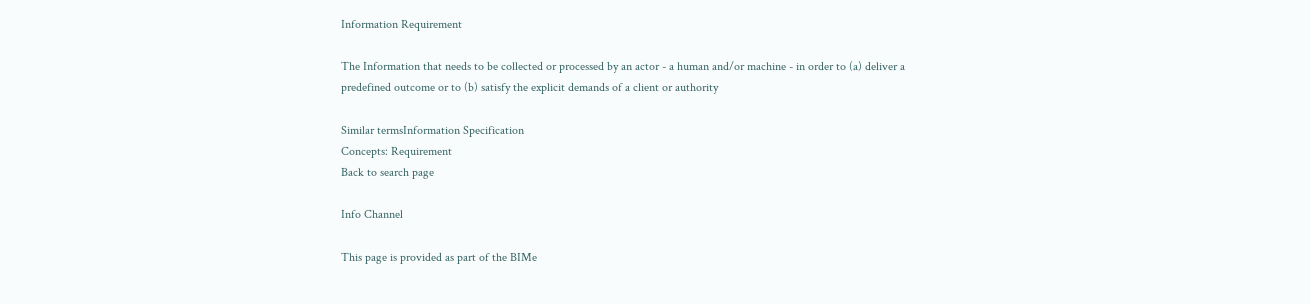Information Requirement

The Information that needs to be collected or processed by an actor - a human and/or machine - in order to (a) deliver a predefined outcome or to (b) satisfy the explicit demands of a client or authority

Similar termsInformation Specification
Concepts: Requirement
Back to search page

Info Channel

This page is provided as part of the BIMe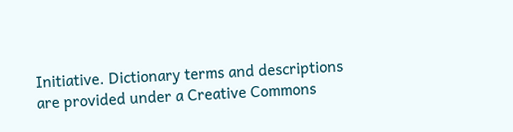Initiative. Dictionary terms and descriptions are provided under a Creative Commons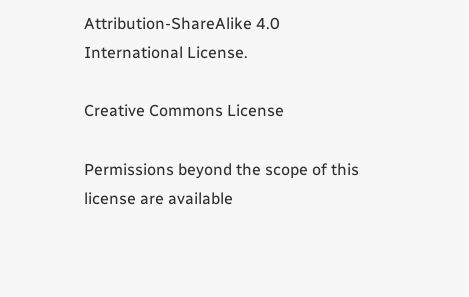Attribution-ShareAlike 4.0 International License.

Creative Commons License

Permissions beyond the scope of this license are available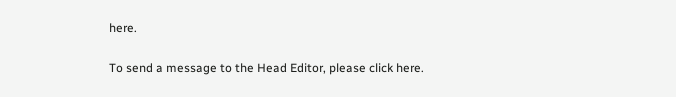here.

To send a message to the Head Editor, please click here.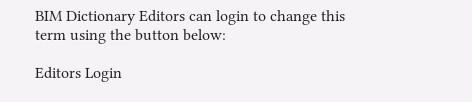BIM Dictionary Editors can login to change this term using the button below:

Editors Login